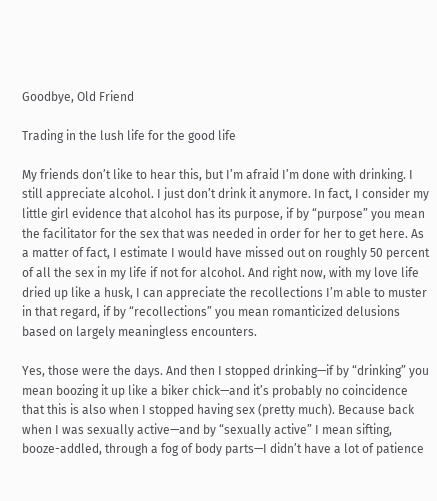Goodbye, Old Friend

Trading in the lush life for the good life

My friends don’t like to hear this, but I’m afraid I’m done with drinking. I still appreciate alcohol. I just don’t drink it anymore. In fact, I consider my little girl evidence that alcohol has its purpose, if by “purpose” you mean the facilitator for the sex that was needed in order for her to get here. As a matter of fact, I estimate I would have missed out on roughly 50 percent of all the sex in my life if not for alcohol. And right now, with my love life dried up like a husk, I can appreciate the recollections I’m able to muster in that regard, if by “recollections” you mean romanticized delusions based on largely meaningless encounters.

Yes, those were the days. And then I stopped drinking—if by “drinking” you mean boozing it up like a biker chick—and it’s probably no coincidence that this is also when I stopped having sex (pretty much). Because back when I was sexually active—and by “sexually active” I mean sifting, booze-addled, through a fog of body parts—I didn’t have a lot of patience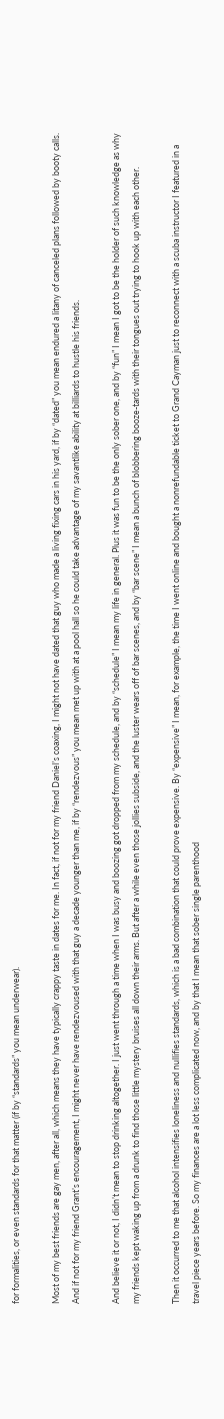for formalities, or even standards for that matter (if by “standards” you mean underwear).

Most of my best friends are gay men, after all, which means they have typically crappy taste in dates for me. In fact, if not for my friend Daniel’s coaxing, I might not have dated that guy who made a living fixing cars in his yard, if by “dated” you mean endured a litany of canceled plans followed by booty calls. And if not for my friend Grant’s encouragement, I might never have rendezvoused with that guy a decade younger than me, if by “rendezvous” you mean met up with at a pool hall so he could take advantage of my savantlike ability at billiards to hustle his friends.

And believe it or not, I didn’t mean to stop drinking altogether. I just went through a time when I was busy and boozing got dropped from my schedule, and by “schedule” I mean my life in general. Plus it was fun to be the only sober one, and by “fun” I mean I got to be the holder of such knowledge as why my friends kept waking up from a drunk to find those little mystery bruises all down their arms. But after a while even those jollies subside, and the luster wears off of bar scenes, and by “bar scene” I mean a bunch of blobbering booze-tards with their tongues out trying to hook up with each other.

Then it occurred to me that alcohol intensifies loneliness and nullifies standards, which is a bad combination that could prove expensive. By “expensive” I mean, for example, the time I went online and bought a nonrefundable ticket to Grand Cayman just to reconnect with a scuba instructor I featured in a travel piece years before. So my finances are a lot less complicated now, and by that I mean that sober single parenthood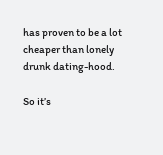has proven to be a lot cheaper than lonely drunk dating-hood.

So it’s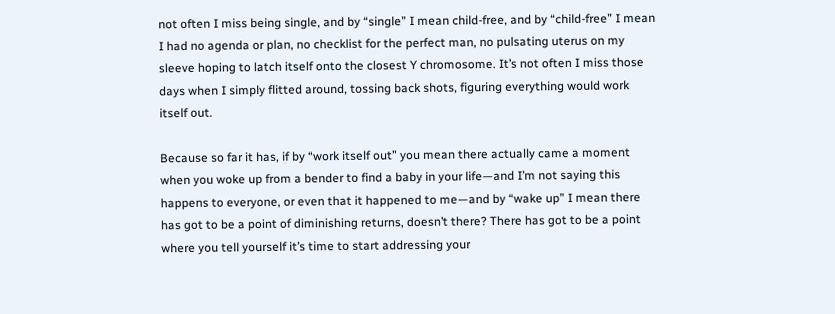not often I miss being single, and by “single” I mean child-free, and by “child-free” I mean I had no agenda or plan, no checklist for the perfect man, no pulsating uterus on my sleeve hoping to latch itself onto the closest Y chromosome. It’s not often I miss those days when I simply flitted around, tossing back shots, figuring everything would work itself out.

Because so far it has, if by “work itself out” you mean there actually came a moment when you woke up from a bender to find a baby in your life—and I’m not saying this happens to everyone, or even that it happened to me—and by “wake up” I mean there has got to be a point of diminishing returns, doesn’t there? There has got to be a point where you tell yourself it’s time to start addressing your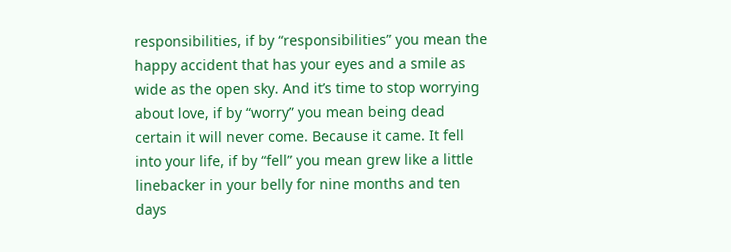responsibilities, if by “responsibilities” you mean the happy accident that has your eyes and a smile as wide as the open sky. And it’s time to stop worrying about love, if by “worry” you mean being dead certain it will never come. Because it came. It fell into your life, if by “fell” you mean grew like a little linebacker in your belly for nine months and ten days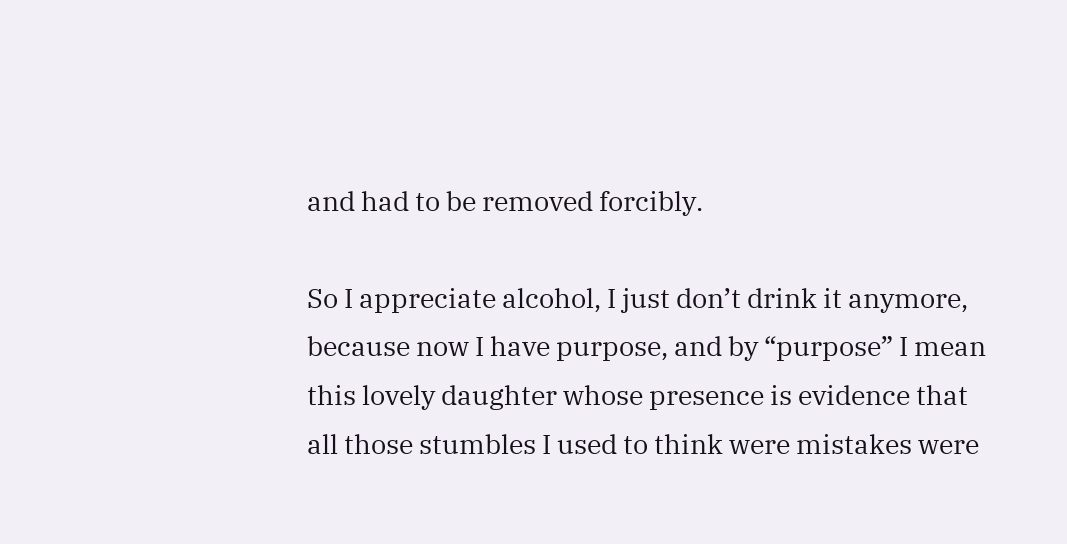and had to be removed forcibly.

So I appreciate alcohol, I just don’t drink it anymore, because now I have purpose, and by “purpose” I mean this lovely daughter whose presence is evidence that all those stumbles I used to think were mistakes were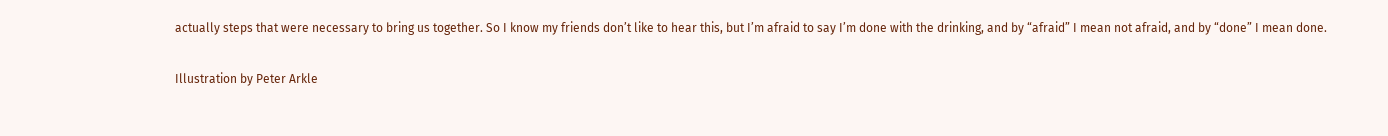actually steps that were necessary to bring us together. So I know my friends don’t like to hear this, but I’m afraid to say I’m done with the drinking, and by “afraid” I mean not afraid, and by “done” I mean done.

Illustration by Peter Arkle